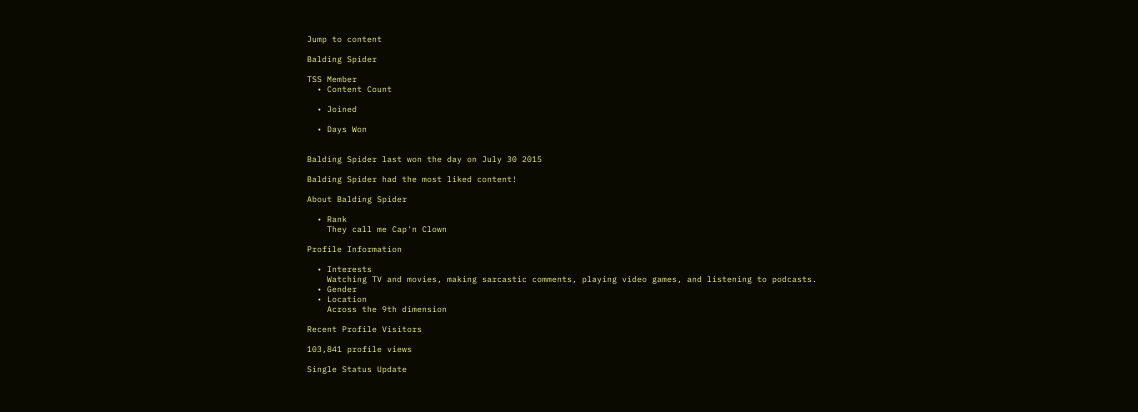Jump to content

Balding Spider

TSS Member
  • Content Count

  • Joined

  • Days Won


Balding Spider last won the day on July 30 2015

Balding Spider had the most liked content!

About Balding Spider

  • Rank
    They call me Cap'n Clown

Profile Information

  • Interests
    Watching TV and movies, making sarcastic comments, playing video games, and listening to podcasts.
  • Gender
  • Location
    Across the 9th dimension

Recent Profile Visitors

103,841 profile views

Single Status Update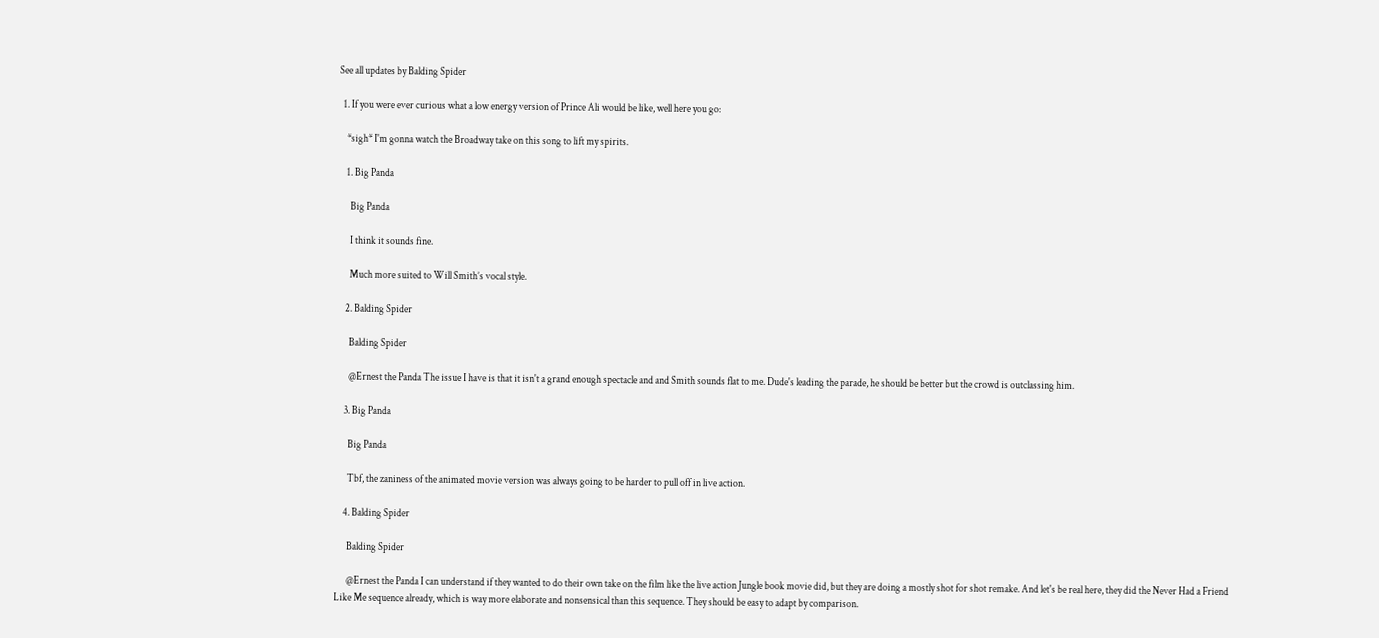See all updates by Balding Spider

  1. If you were ever curious what a low energy version of Prince Ali would be like, well here you go:

    *sigh* I'm gonna watch the Broadway take on this song to lift my spirits.

    1. Big Panda

      Big Panda

      I think it sounds fine.

      Much more suited to Will Smith’s vocal style.

    2. Balding Spider

      Balding Spider

      @Ernest the Panda The issue I have is that it isn't a grand enough spectacle and and Smith sounds flat to me. Dude's leading the parade, he should be better but the crowd is outclassing him.

    3. Big Panda

      Big Panda

      Tbf, the zaniness of the animated movie version was always going to be harder to pull off in live action.

    4. Balding Spider

      Balding Spider

      @Ernest the Panda I can understand if they wanted to do their own take on the film like the live action Jungle book movie did, but they are doing a mostly shot for shot remake. And let's be real here, they did the Never Had a Friend Like Me sequence already, which is way more elaborate and nonsensical than this sequence. They should be easy to adapt by comparison.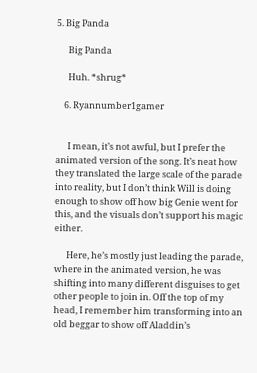5. Big Panda

      Big Panda

      Huh. *shrug*

    6. Ryannumber1gamer


      I mean, it’s not awful, but I prefer the animated version of the song. It’s neat how they translated the large scale of the parade into reality, but I don’t think Will is doing enough to show off how big Genie went for this, and the visuals don’t support his magic either.

      Here, he’s mostly just leading the parade, where in the animated version, he was shifting into many different disguises to get other people to join in. Off the top of my head, I remember him transforming into an old beggar to show off Aladdin’s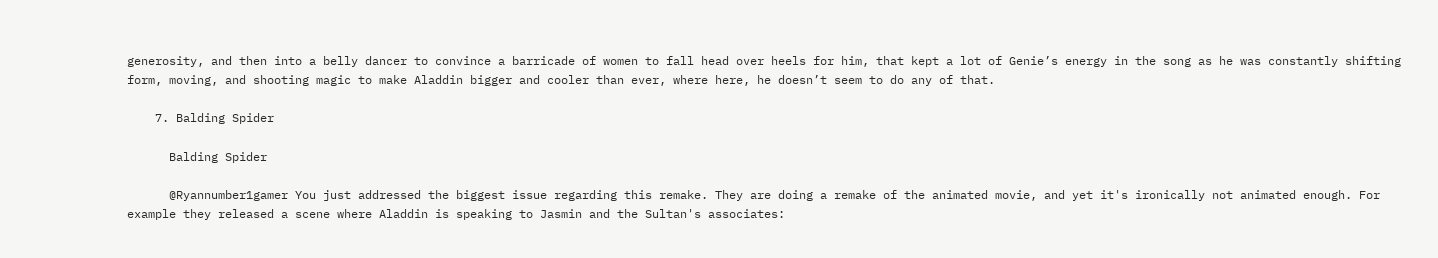generosity, and then into a belly dancer to convince a barricade of women to fall head over heels for him, that kept a lot of Genie’s energy in the song as he was constantly shifting form, moving, and shooting magic to make Aladdin bigger and cooler than ever, where here, he doesn’t seem to do any of that.

    7. Balding Spider

      Balding Spider

      @Ryannumber1gamer You just addressed the biggest issue regarding this remake. They are doing a remake of the animated movie, and yet it's ironically not animated enough. For example they released a scene where Aladdin is speaking to Jasmin and the Sultan's associates: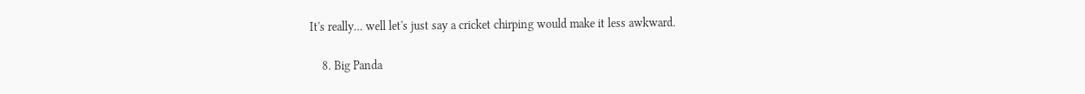It's really... well let's just say a cricket chirping would make it less awkward.

    8. Big Panda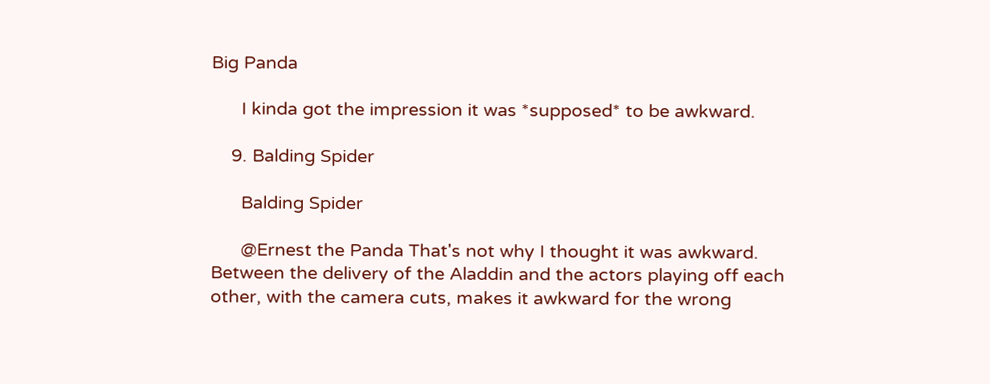Big Panda

      I kinda got the impression it was *supposed* to be awkward.

    9. Balding Spider

      Balding Spider

      @Ernest the Panda That's not why I thought it was awkward. Between the delivery of the Aladdin and the actors playing off each other, with the camera cuts, makes it awkward for the wrong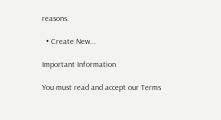reasons.

  • Create New...

Important Information

You must read and accept our Terms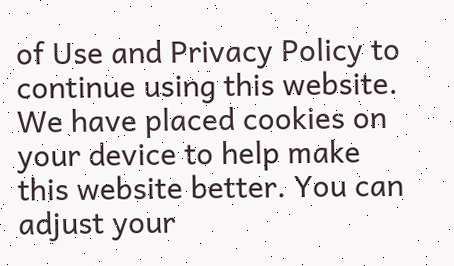of Use and Privacy Policy to continue using this website. We have placed cookies on your device to help make this website better. You can adjust your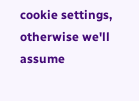cookie settings, otherwise we'll assume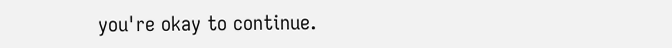you're okay to continue.